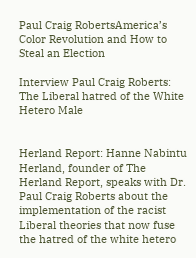Paul Craig RobertsAmerica’s Color Revolution and How to Steal an Election

Interview Paul Craig Roberts: The Liberal hatred of the White Hetero Male


Herland Report: Hanne Nabintu Herland, founder of The Herland Report, speaks with Dr. Paul Craig Roberts about the implementation of the racist Liberal theories that now fuse the hatred of the white hetero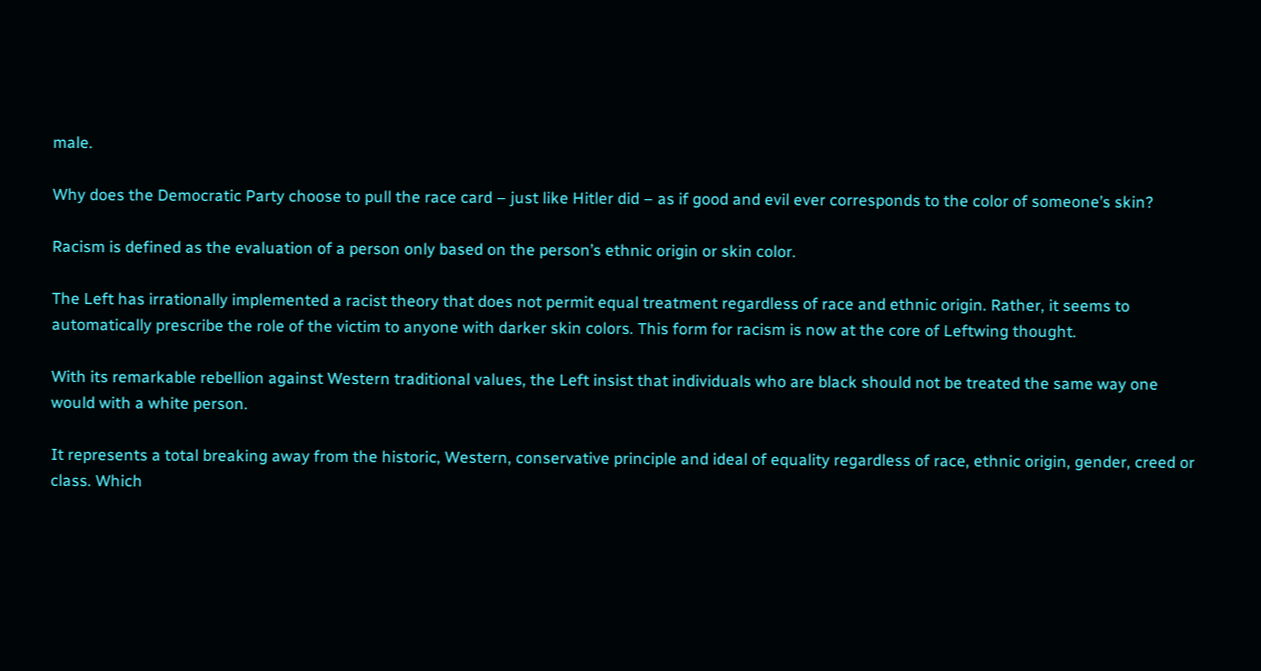male.

Why does the Democratic Party choose to pull the race card – just like Hitler did – as if good and evil ever corresponds to the color of someone’s skin?

Racism is defined as the evaluation of a person only based on the person’s ethnic origin or skin color.

The Left has irrationally implemented a racist theory that does not permit equal treatment regardless of race and ethnic origin. Rather, it seems to automatically prescribe the role of the victim to anyone with darker skin colors. This form for racism is now at the core of Leftwing thought.

With its remarkable rebellion against Western traditional values, the Left insist that individuals who are black should not be treated the same way one would with a white person.

It represents a total breaking away from the historic, Western, conservative principle and ideal of equality regardless of race, ethnic origin, gender, creed or class. Which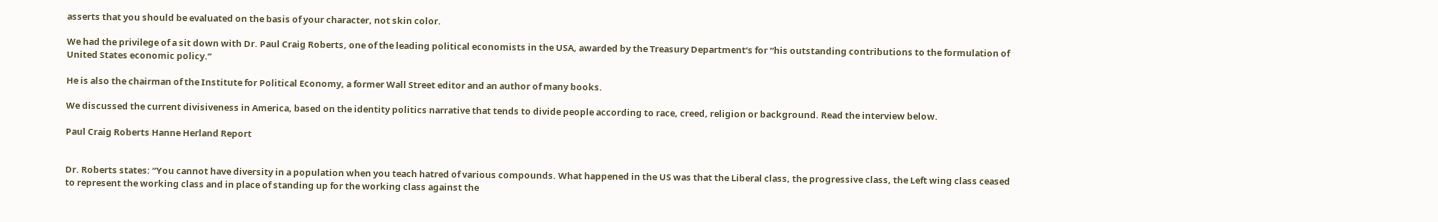asserts that you should be evaluated on the basis of your character, not skin color.

We had the privilege of a sit down with Dr. Paul Craig Roberts, one of the leading political economists in the USA, awarded by the Treasury Department’s for “his outstanding contributions to the formulation of United States economic policy.”

He is also the chairman of the Institute for Political Economy, a former Wall Street editor and an author of many books.

We discussed the current divisiveness in America, based on the identity politics narrative that tends to divide people according to race, creed, religion or background. Read the interview below.

Paul Craig Roberts Hanne Herland Report


Dr. Roberts states: “You cannot have diversity in a population when you teach hatred of various compounds. What happened in the US was that the Liberal class, the progressive class, the Left wing class ceased to represent the working class and in place of standing up for the working class against the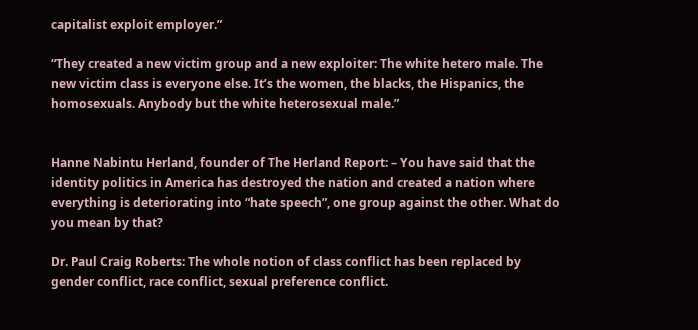capitalist exploit employer.”

“They created a new victim group and a new exploiter: The white hetero male. The new victim class is everyone else. It’s the women, the blacks, the Hispanics, the homosexuals. Anybody but the white heterosexual male.”


Hanne Nabintu Herland, founder of The Herland Report: – You have said that the identity politics in America has destroyed the nation and created a nation where everything is deteriorating into “hate speech”, one group against the other. What do you mean by that?

Dr. Paul Craig Roberts: The whole notion of class conflict has been replaced by gender conflict, race conflict, sexual preference conflict.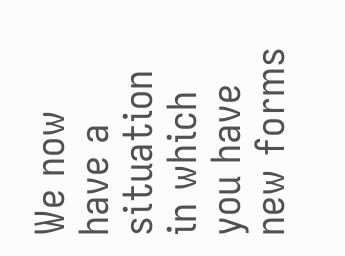We now have a situation in which you have new forms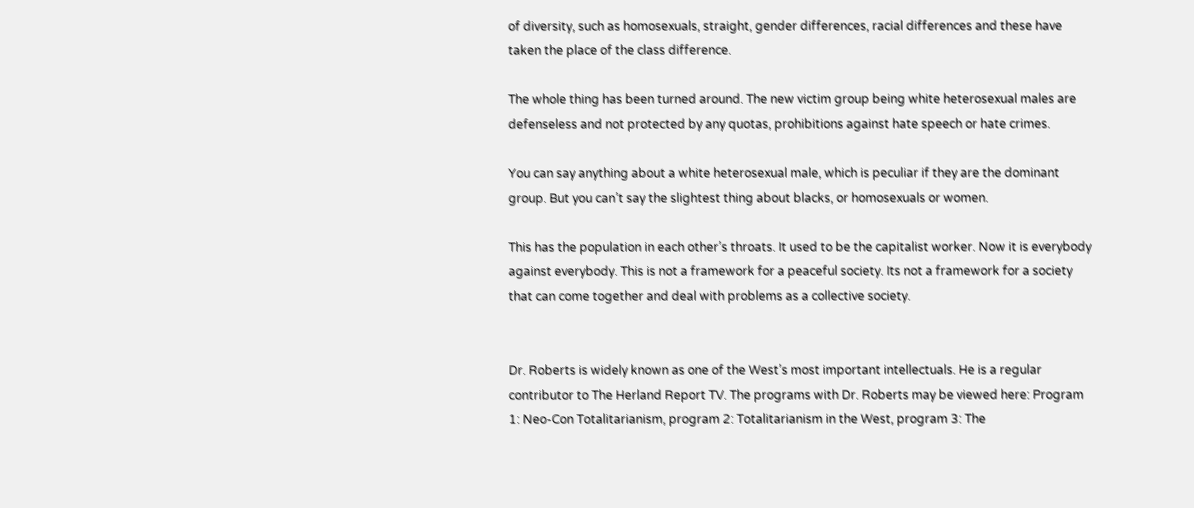of diversity, such as homosexuals, straight, gender differences, racial differences and these have taken the place of the class difference.

The whole thing has been turned around. The new victim group being white heterosexual males are defenseless and not protected by any quotas, prohibitions against hate speech or hate crimes.

You can say anything about a white heterosexual male, which is peculiar if they are the dominant group. But you can’t say the slightest thing about blacks, or homosexuals or women.

This has the population in each other’s throats. It used to be the capitalist worker. Now it is everybody against everybody. This is not a framework for a peaceful society. Its not a framework for a society that can come together and deal with problems as a collective society.


Dr. Roberts is widely known as one of the West’s most important intellectuals. He is a regular contributor to The Herland Report TV. The programs with Dr. Roberts may be viewed here: Program 1: Neo-Con Totalitarianism, program 2: Totalitarianism in the West, program 3: The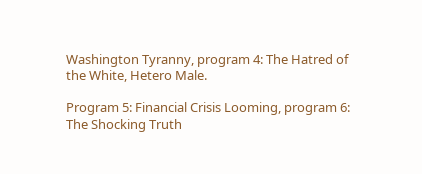Washington Tyranny, program 4: The Hatred of the White, Hetero Male.

Program 5: Financial Crisis Looming, program 6: The Shocking Truth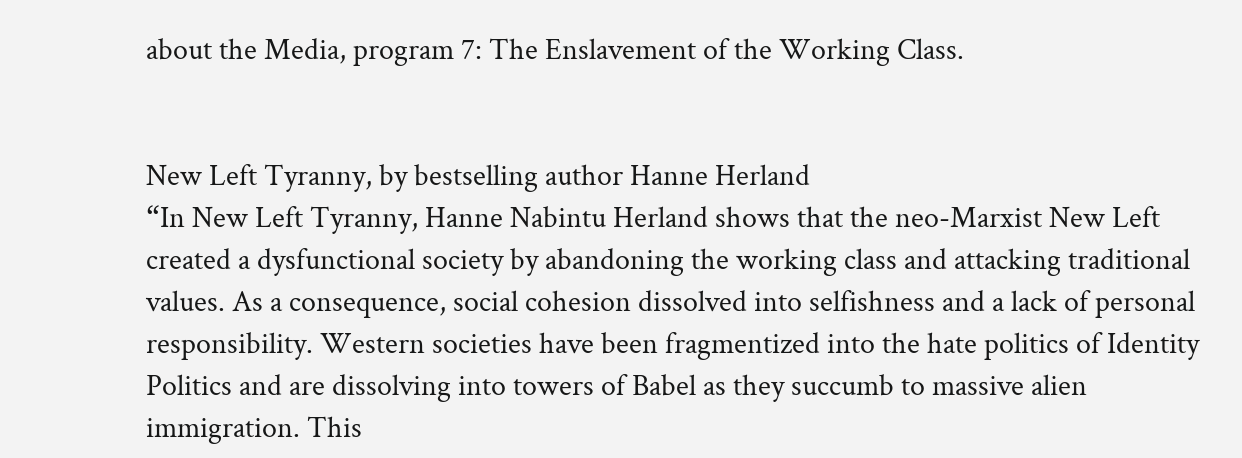about the Media, program 7: The Enslavement of the Working Class.


New Left Tyranny, by bestselling author Hanne Herland
“In New Left Tyranny, Hanne Nabintu Herland shows that the neo-Marxist New Left created a dysfunctional society by abandoning the working class and attacking traditional values. As a consequence, social cohesion dissolved into selfishness and a lack of personal responsibility. Western societies have been fragmentized into the hate politics of Identity Politics and are dissolving into towers of Babel as they succumb to massive alien immigration. This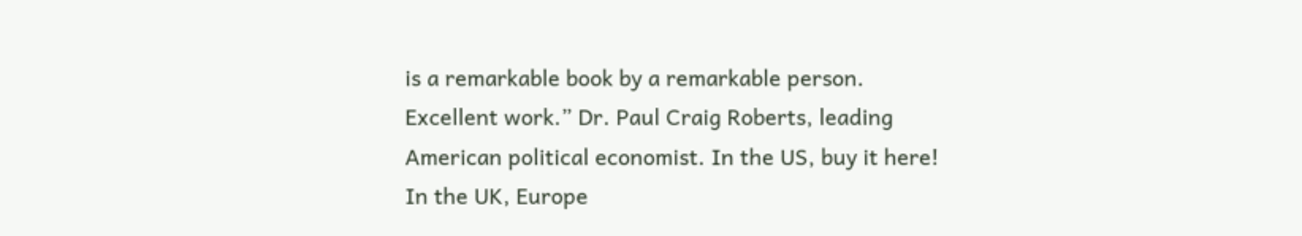is a remarkable book by a remarkable person. Excellent work.” Dr. Paul Craig Roberts, leading American political economist. In the US, buy it here! In the UK, Europe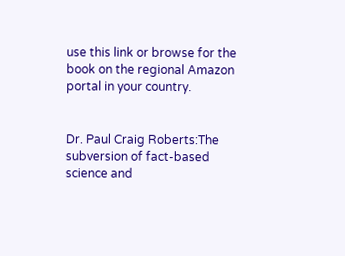use this link or browse for the book on the regional Amazon portal in your country.


Dr. Paul Craig Roberts:The subversion of fact-based science and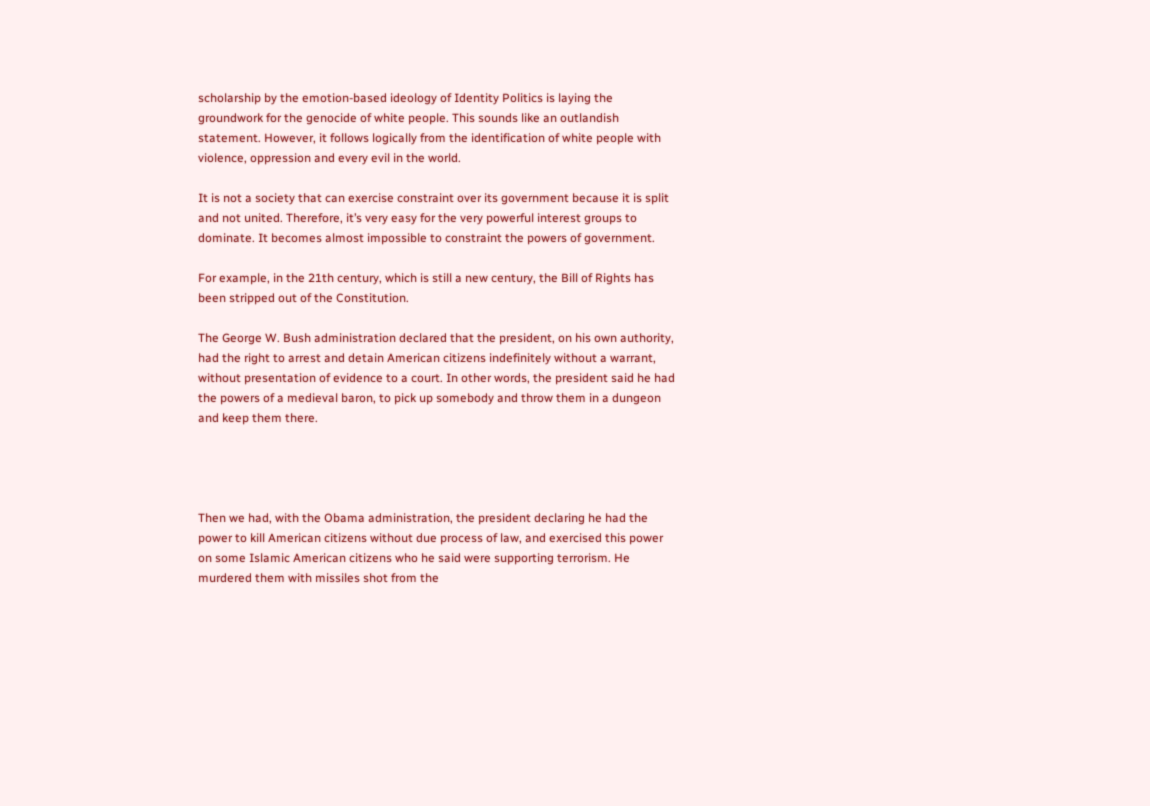scholarship by the emotion-based ideology of Identity Politics is laying the groundwork for the genocide of white people. This sounds like an outlandish statement. However, it follows logically from the identification of white people with violence, oppression and every evil in the world.

It is not a society that can exercise constraint over its government because it is split and not united. Therefore, it’s very easy for the very powerful interest groups to dominate. It becomes almost impossible to constraint the powers of government.

For example, in the 21th century, which is still a new century, the Bill of Rights has been stripped out of the Constitution.

The George W. Bush administration declared that the president, on his own authority, had the right to arrest and detain American citizens indefinitely without a warrant, without presentation of evidence to a court. In other words, the president said he had the powers of a medieval baron, to pick up somebody and throw them in a dungeon and keep them there.




Then we had, with the Obama administration, the president declaring he had the power to kill American citizens without due process of law, and exercised this power on some Islamic American citizens who he said were supporting terrorism. He murdered them with missiles shot from the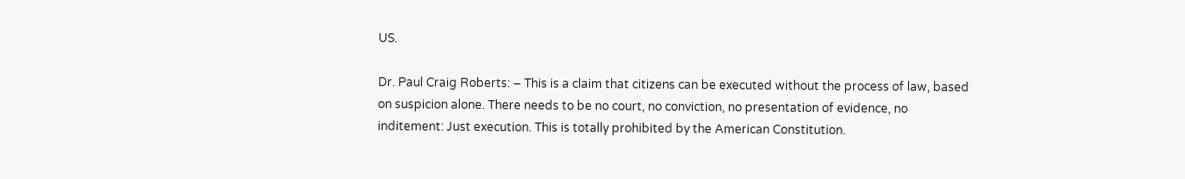US.

Dr. Paul Craig Roberts: – This is a claim that citizens can be executed without the process of law, based on suspicion alone. There needs to be no court, no conviction, no presentation of evidence, no inditement: Just execution. This is totally prohibited by the American Constitution.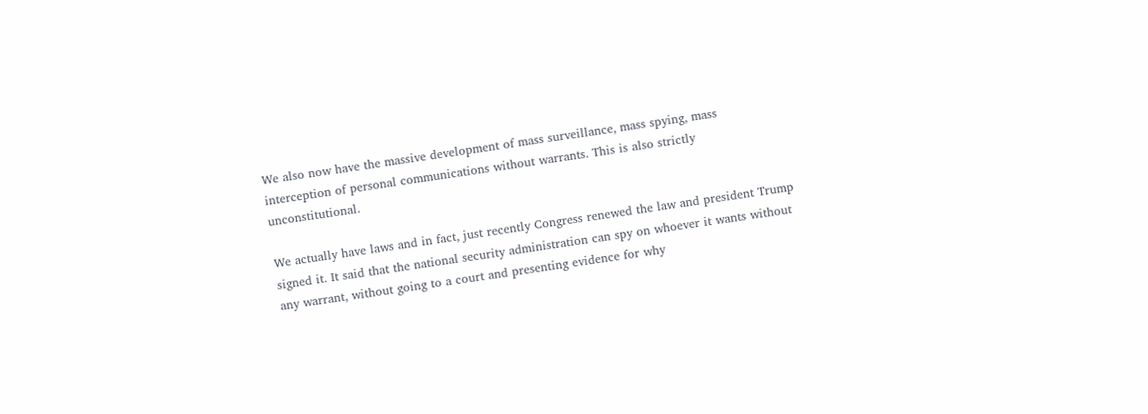We also now have the massive development of mass surveillance, mass spying, mass interception of personal communications without warrants. This is also strictly unconstitutional.

We actually have laws and in fact, just recently Congress renewed the law and president Trump signed it. It said that the national security administration can spy on whoever it wants without any warrant, without going to a court and presenting evidence for why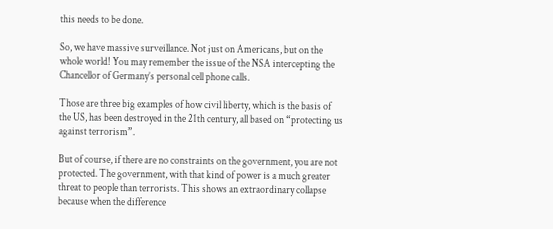this needs to be done.

So, we have massive surveillance. Not just on Americans, but on the whole world! You may remember the issue of the NSA intercepting the Chancellor of Germany’s personal cell phone calls.

Those are three big examples of how civil liberty, which is the basis of the US, has been destroyed in the 21th century, all based on “protecting us against terrorism”.

But of course, if there are no constraints on the government, you are not protected. The government, with that kind of power is a much greater threat to people than terrorists. This shows an extraordinary collapse because when the difference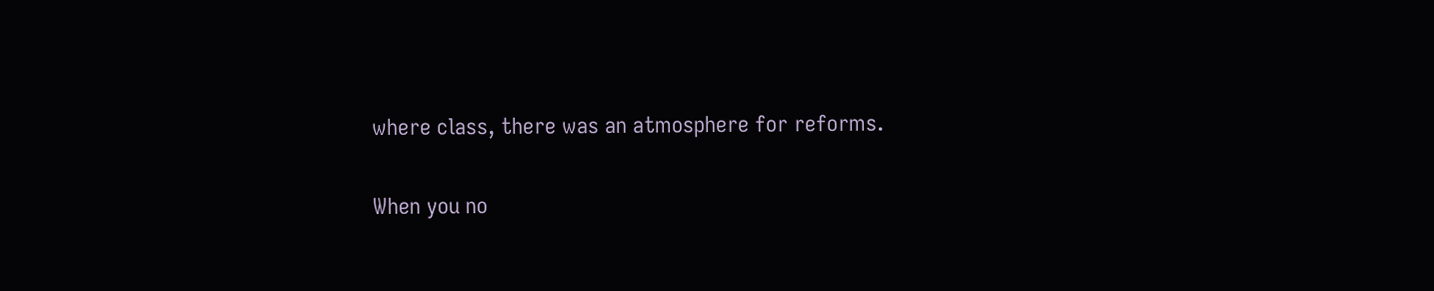where class, there was an atmosphere for reforms.

When you no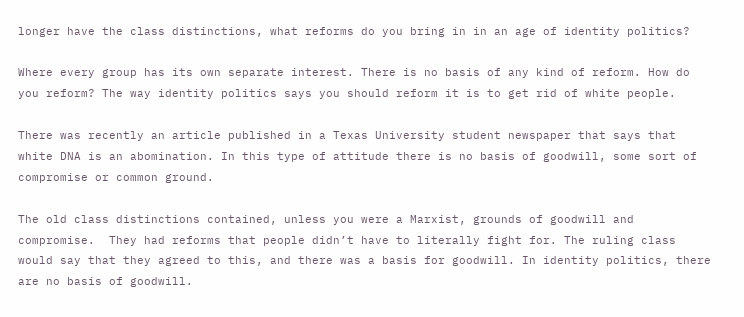longer have the class distinctions, what reforms do you bring in in an age of identity politics?

Where every group has its own separate interest. There is no basis of any kind of reform. How do you reform? The way identity politics says you should reform it is to get rid of white people.

There was recently an article published in a Texas University student newspaper that says that white DNA is an abomination. In this type of attitude there is no basis of goodwill, some sort of compromise or common ground.

The old class distinctions contained, unless you were a Marxist, grounds of goodwill and compromise.  They had reforms that people didn’t have to literally fight for. The ruling class would say that they agreed to this, and there was a basis for goodwill. In identity politics, there are no basis of goodwill.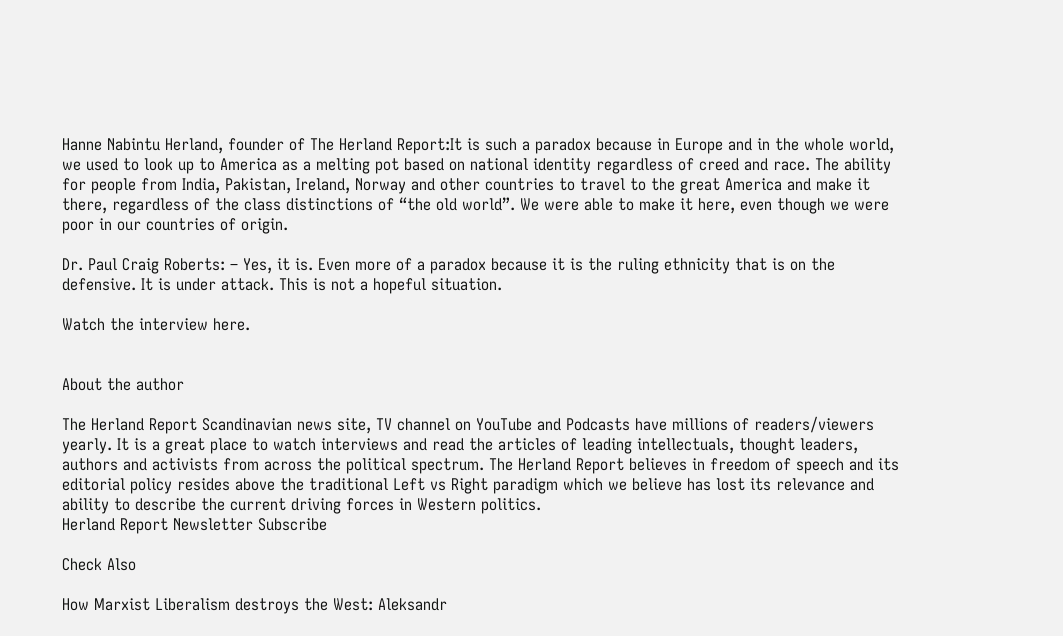Hanne Nabintu Herland, founder of The Herland Report:It is such a paradox because in Europe and in the whole world, we used to look up to America as a melting pot based on national identity regardless of creed and race. The ability for people from India, Pakistan, Ireland, Norway and other countries to travel to the great America and make it there, regardless of the class distinctions of “the old world”. We were able to make it here, even though we were poor in our countries of origin.

Dr. Paul Craig Roberts: – Yes, it is. Even more of a paradox because it is the ruling ethnicity that is on the defensive. It is under attack. This is not a hopeful situation.

Watch the interview here.


About the author

The Herland Report Scandinavian news site, TV channel on YouTube and Podcasts have millions of readers/viewers yearly. It is a great place to watch interviews and read the articles of leading intellectuals, thought leaders, authors and activists from across the political spectrum. The Herland Report believes in freedom of speech and its editorial policy resides above the traditional Left vs Right paradigm which we believe has lost its relevance and ability to describe the current driving forces in Western politics.
Herland Report Newsletter Subscribe

Check Also

How Marxist Liberalism destroys the West: Aleksandr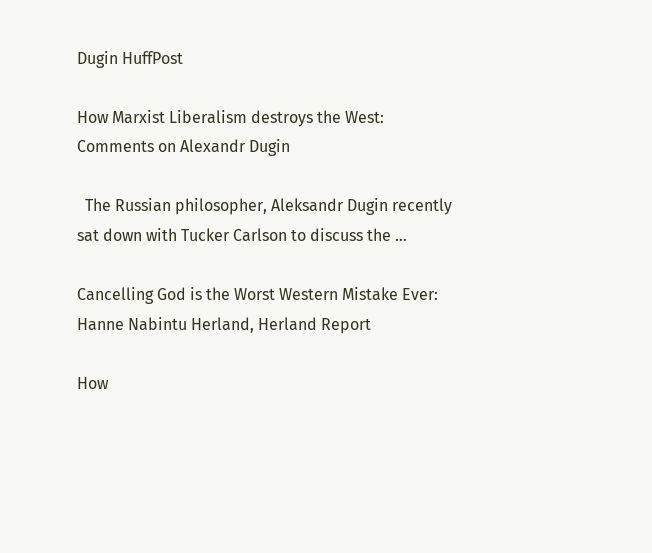Dugin HuffPost

How Marxist Liberalism destroys the West: Comments on Alexandr Dugin

  The Russian philosopher, Aleksandr Dugin recently sat down with Tucker Carlson to discuss the …

Cancelling God is the Worst Western Mistake Ever: Hanne Nabintu Herland, Herland Report

How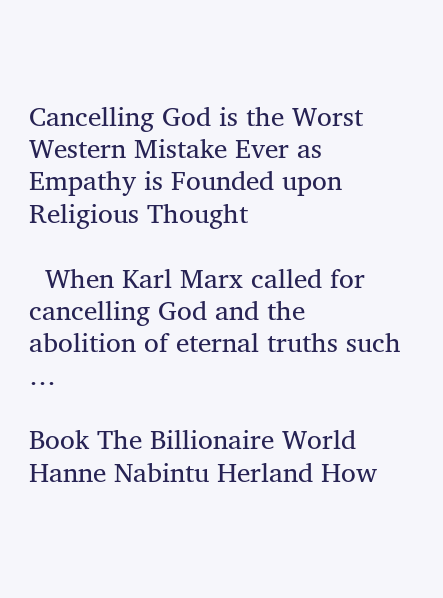Cancelling God is the Worst Western Mistake Ever as Empathy is Founded upon Religious Thought

  When Karl Marx called for cancelling God and the abolition of eternal truths such …

Book The Billionaire World Hanne Nabintu Herland How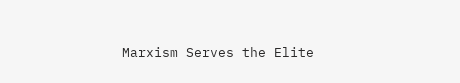Marxism Serves the Elite